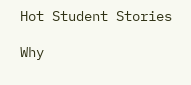Hot Student Stories

Why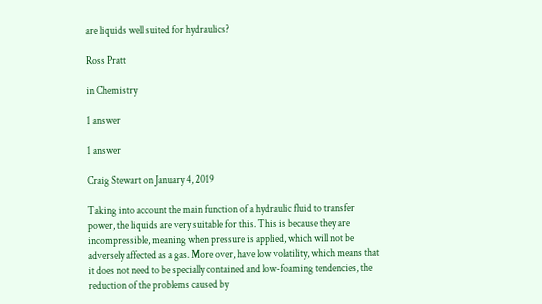are liquids well suited for hydraulics?

Ross Pratt

in Chemistry

1 answer

1 answer

Craig Stewart on January 4, 2019

Taking into account the main function of a hydraulic fluid to transfer power, the liquids are very suitable for this. This is because they are incompressible, meaning when pressure is applied, which will not be adversely affected as a gas. More over, have low volatility, which means that it does not need to be specially contained and low-foaming tendencies, the reduction of the problems caused by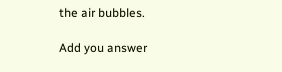the air bubbles.

Add you answer